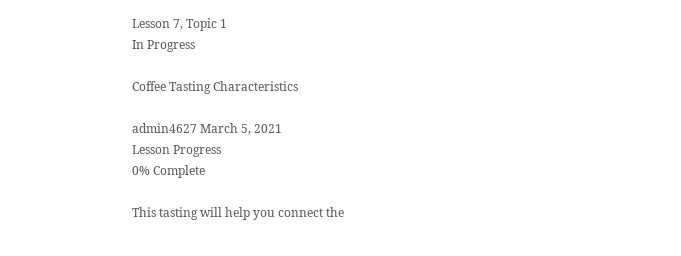Lesson 7, Topic 1
In Progress

Coffee Tasting Characteristics

admin4627 March 5, 2021
Lesson Progress
0% Complete

This tasting will help you connect the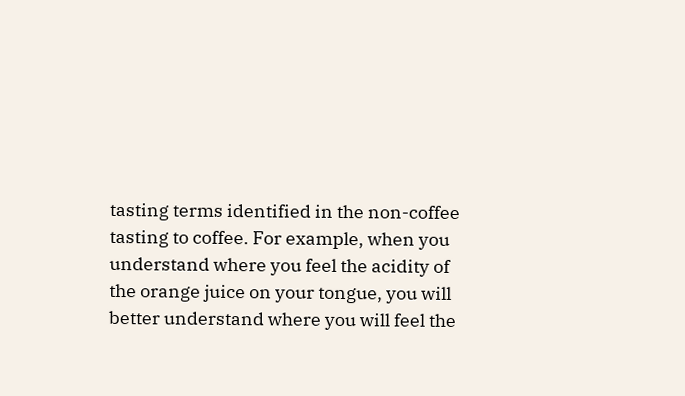tasting terms identified in the non-coffee tasting to coffee. For example, when you understand where you feel the acidity of the orange juice on your tongue, you will better understand where you will feel the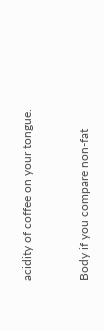acidity of coffee on your tongue.



Body if you compare non-fat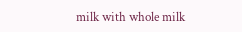milk with whole milk